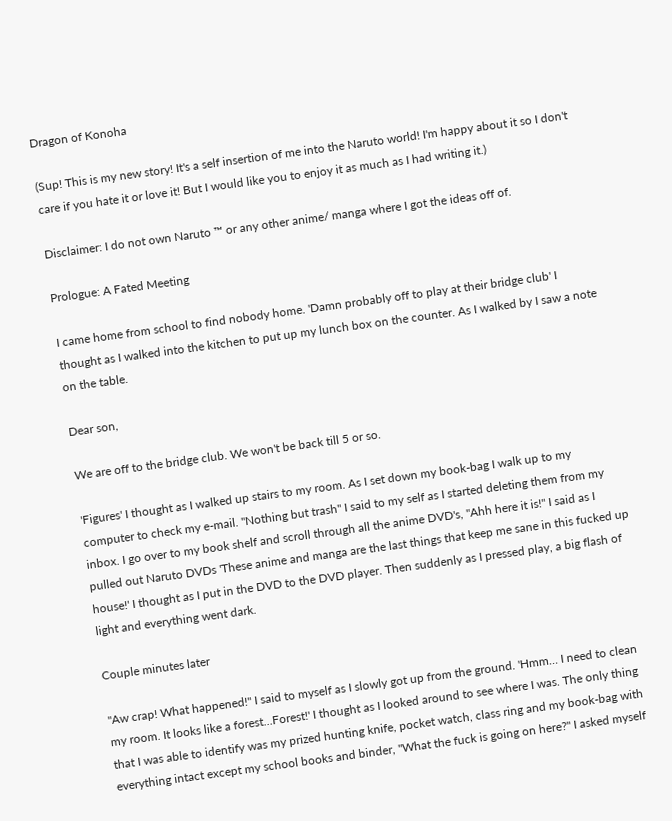Dragon of Konoha

(Sup! This is my new story! It's a self insertion of me into the Naruto world! I'm happy about it so I don't care if you hate it or love it! But I would like you to enjoy it as much as I had writing it.)

Disclaimer: I do not own Naruto ™ or any other anime/ manga where I got the ideas off of.

Prologue: A Fated Meeting

I came home from school to find nobody home. 'Damn probably off to play at their bridge club' I thought as I walked into the kitchen to put up my lunch box on the counter. As I walked by I saw a note on the table.

Dear son,

We are off to the bridge club. We won't be back till 5 or so.

'Figures' I thought as I walked up stairs to my room. As I set down my book-bag I walk up to my computer to check my e-mail. "Nothing but trash" I said to my self as I started deleting them from my inbox. I go over to my book shelf and scroll through all the anime DVD's, "Ahh here it is!" I said as I pulled out Naruto DVDs 'These anime and manga are the last things that keep me sane in this fucked up house!' I thought as I put in the DVD to the DVD player. Then suddenly as I pressed play, a big flash of light and everything went dark.

Couple minutes later

"Aw crap! What happened!" I said to myself as I slowly got up from the ground. 'Hmm… I need to clean my room. It looks like a forest…Forest!' I thought as I looked around to see where I was. The only thing that I was able to identify was my prized hunting knife, pocket watch, class ring and my book-bag with everything intact except my school books and binder, "What the fuck is going on here?" I asked myself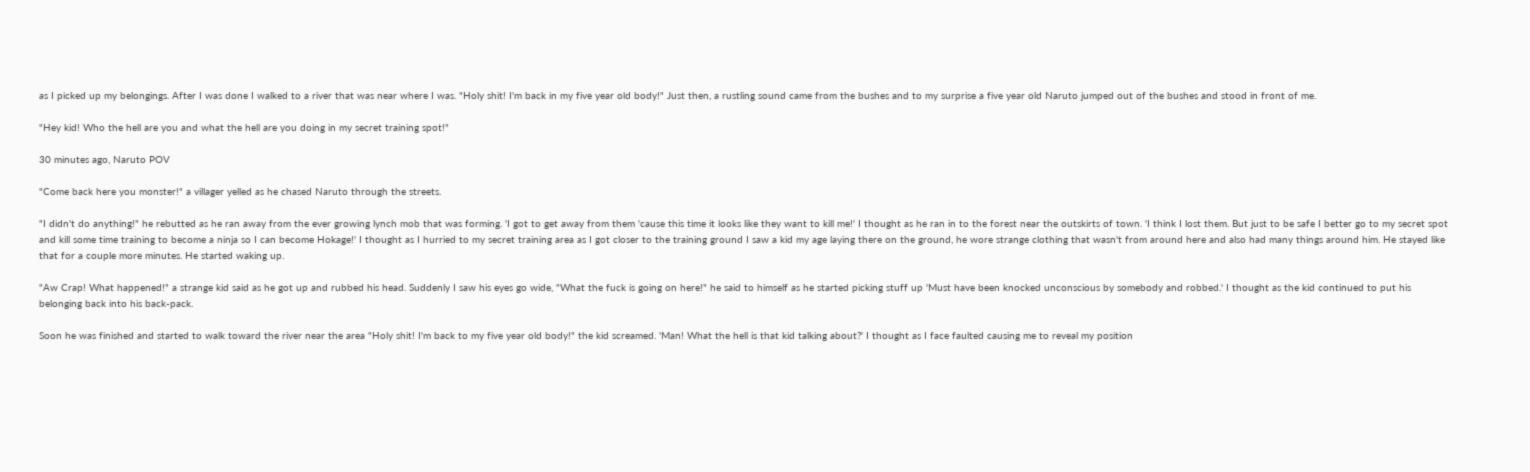as I picked up my belongings. After I was done I walked to a river that was near where I was. "Holy shit! I'm back in my five year old body!" Just then, a rustling sound came from the bushes and to my surprise a five year old Naruto jumped out of the bushes and stood in front of me.

"Hey kid! Who the hell are you and what the hell are you doing in my secret training spot!"

30 minutes ago, Naruto POV

"Come back here you monster!" a villager yelled as he chased Naruto through the streets.

"I didn't do anything!" he rebutted as he ran away from the ever growing lynch mob that was forming. 'I got to get away from them 'cause this time it looks like they want to kill me!' I thought as he ran in to the forest near the outskirts of town. 'I think I lost them. But just to be safe I better go to my secret spot and kill some time training to become a ninja so I can become Hokage!' I thought as I hurried to my secret training area as I got closer to the training ground I saw a kid my age laying there on the ground, he wore strange clothing that wasn't from around here and also had many things around him. He stayed like that for a couple more minutes. He started waking up.

"Aw Crap! What happened!" a strange kid said as he got up and rubbed his head. Suddenly I saw his eyes go wide, "What the fuck is going on here!" he said to himself as he started picking stuff up 'Must have been knocked unconscious by somebody and robbed.' I thought as the kid continued to put his belonging back into his back-pack.

Soon he was finished and started to walk toward the river near the area "Holy shit! I'm back to my five year old body!" the kid screamed. 'Man! What the hell is that kid talking about?' I thought as I face faulted causing me to reveal my position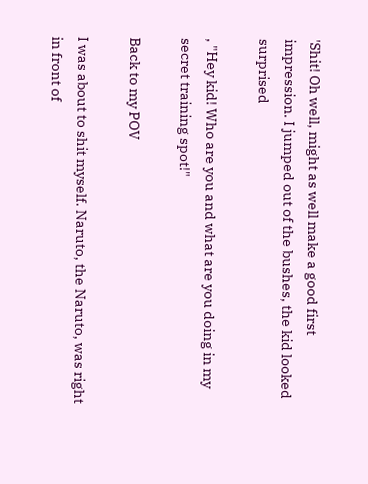'Shit! Oh well, might as well make a good first impression. I jumped out of the bushes, the kid looked surprised

, "Hey kid! Who are you and what are you doing in my secret training spot!"

Back to my POV

I was about to shit myself. Naruto, the Naruto, was right in front of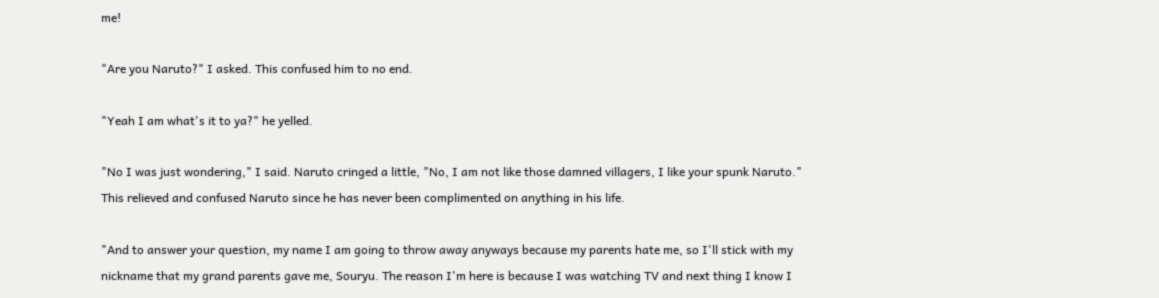me!

"Are you Naruto?" I asked. This confused him to no end.

"Yeah I am what's it to ya?" he yelled.

"No I was just wondering," I said. Naruto cringed a little, "No, I am not like those damned villagers, I like your spunk Naruto." This relieved and confused Naruto since he has never been complimented on anything in his life.

"And to answer your question, my name I am going to throw away anyways because my parents hate me, so I'll stick with my nickname that my grand parents gave me, Souryu. The reason I'm here is because I was watching TV and next thing I know I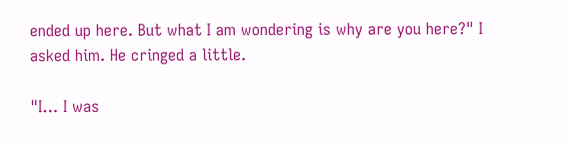ended up here. But what I am wondering is why are you here?" I asked him. He cringed a little.

"I… I was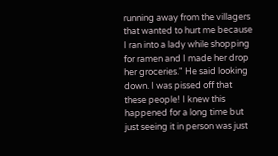running away from the villagers that wanted to hurt me because I ran into a lady while shopping for ramen and I made her drop her groceries." He said looking down. I was pissed off that these people! I knew this happened for a long time but just seeing it in person was just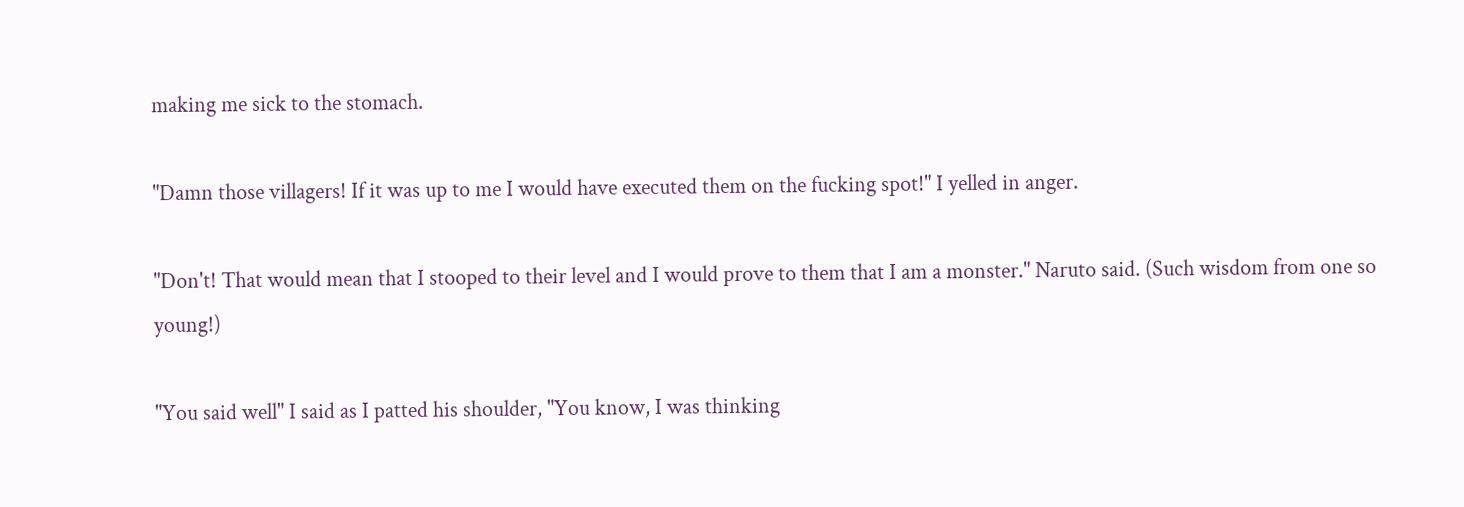making me sick to the stomach.

"Damn those villagers! If it was up to me I would have executed them on the fucking spot!" I yelled in anger.

"Don't! That would mean that I stooped to their level and I would prove to them that I am a monster." Naruto said. (Such wisdom from one so young!)

"You said well" I said as I patted his shoulder, "You know, I was thinking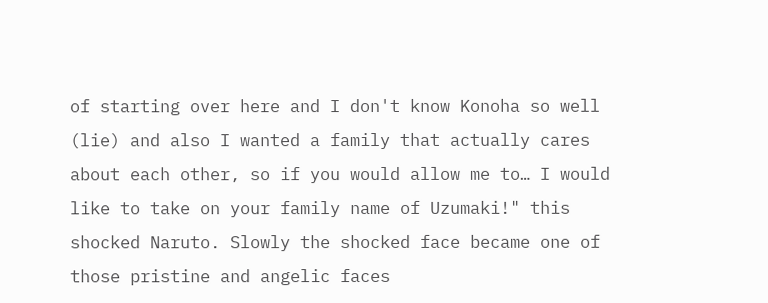of starting over here and I don't know Konoha so well (lie) and also I wanted a family that actually cares about each other, so if you would allow me to… I would like to take on your family name of Uzumaki!" this shocked Naruto. Slowly the shocked face became one of those pristine and angelic faces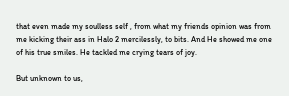that even made my soulless self , from what my friends opinion was from me kicking their ass in Halo 2 mercilessly, to bits. And He showed me one of his true smiles. He tackled me crying tears of joy.

But unknown to us,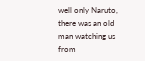well only Naruto, there was an old man watching us from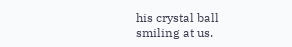his crystal ball smiling at us.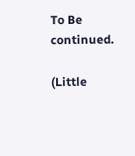To Be continued.

(Little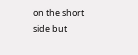on the short side but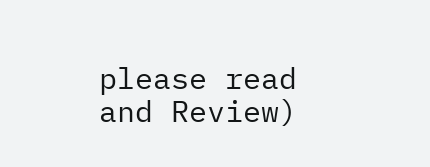please read and Review)